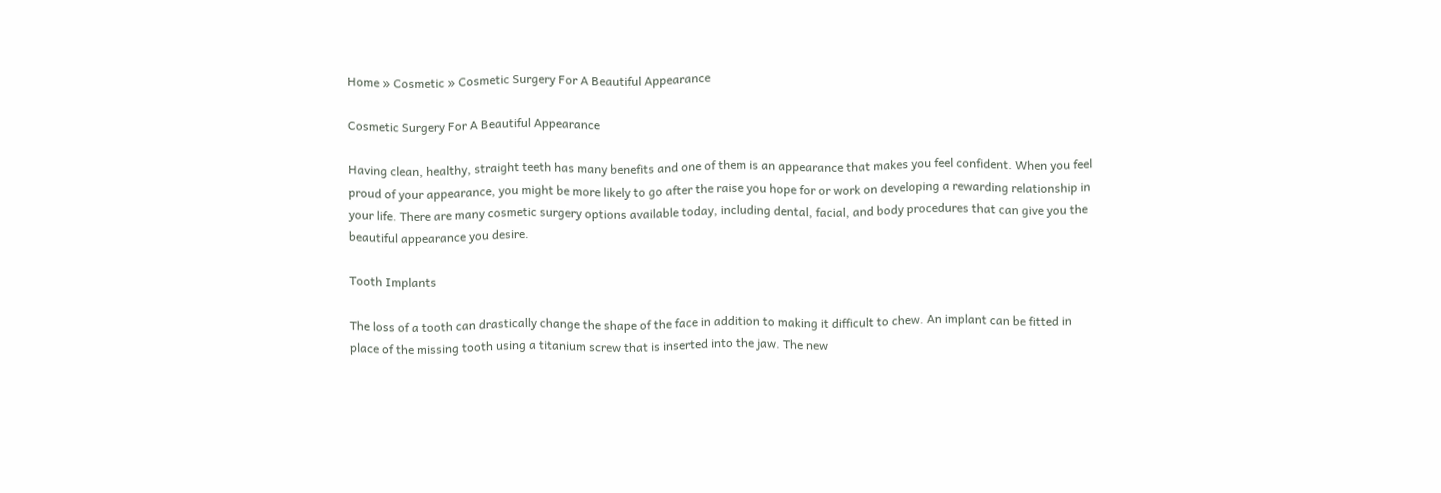Home » Cosmetic » Cosmetic Surgery For A Beautiful Appearance

Cosmetic Surgery For A Beautiful Appearance

Having clean, healthy, straight teeth has many benefits and one of them is an appearance that makes you feel confident. When you feel proud of your appearance, you might be more likely to go after the raise you hope for or work on developing a rewarding relationship in your life. There are many cosmetic surgery options available today, including dental, facial, and body procedures that can give you the beautiful appearance you desire.

Tooth Implants

The loss of a tooth can drastically change the shape of the face in addition to making it difficult to chew. An implant can be fitted in place of the missing tooth using a titanium screw that is inserted into the jaw. The new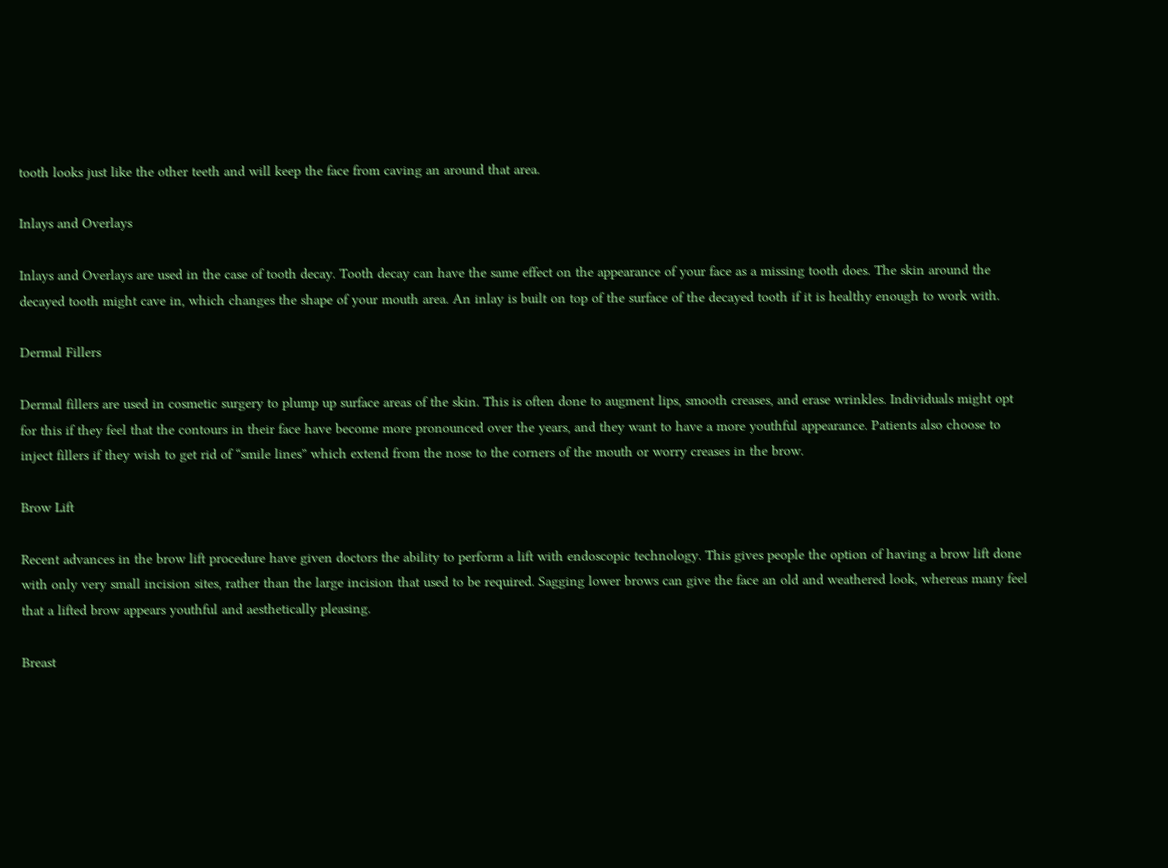tooth looks just like the other teeth and will keep the face from caving an around that area.

Inlays and Overlays

Inlays and Overlays are used in the case of tooth decay. Tooth decay can have the same effect on the appearance of your face as a missing tooth does. The skin around the decayed tooth might cave in, which changes the shape of your mouth area. An inlay is built on top of the surface of the decayed tooth if it is healthy enough to work with.

Dermal Fillers

Dermal fillers are used in cosmetic surgery to plump up surface areas of the skin. This is often done to augment lips, smooth creases, and erase wrinkles. Individuals might opt for this if they feel that the contours in their face have become more pronounced over the years, and they want to have a more youthful appearance. Patients also choose to inject fillers if they wish to get rid of “smile lines” which extend from the nose to the corners of the mouth or worry creases in the brow.

Brow Lift

Recent advances in the brow lift procedure have given doctors the ability to perform a lift with endoscopic technology. This gives people the option of having a brow lift done with only very small incision sites, rather than the large incision that used to be required. Sagging lower brows can give the face an old and weathered look, whereas many feel that a lifted brow appears youthful and aesthetically pleasing.

Breast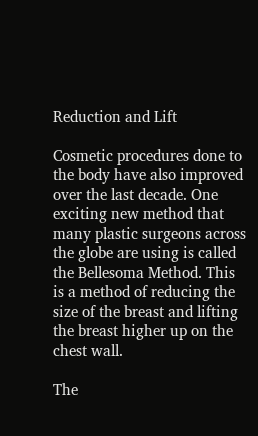Reduction and Lift

Cosmetic procedures done to the body have also improved over the last decade. One exciting new method that many plastic surgeons across the globe are using is called the Bellesoma Method. This is a method of reducing the size of the breast and lifting the breast higher up on the chest wall.

The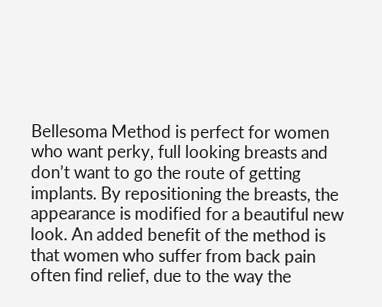Bellesoma Method is perfect for women who want perky, full looking breasts and don’t want to go the route of getting implants. By repositioning the breasts, the appearance is modified for a beautiful new look. An added benefit of the method is that women who suffer from back pain often find relief, due to the way the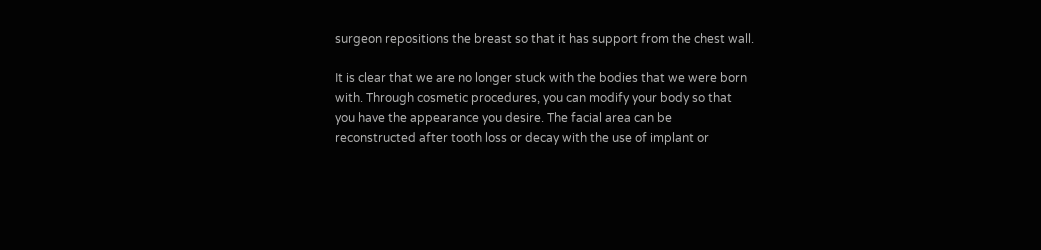surgeon repositions the breast so that it has support from the chest wall.

It is clear that we are no longer stuck with the bodies that we were born with. Through cosmetic procedures, you can modify your body so that you have the appearance you desire. The facial area can be reconstructed after tooth loss or decay with the use of implant or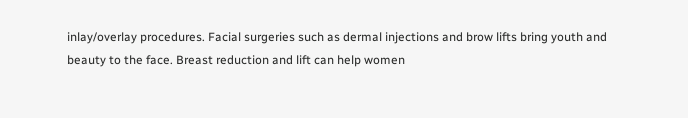inlay/overlay procedures. Facial surgeries such as dermal injections and brow lifts bring youth and beauty to the face. Breast reduction and lift can help women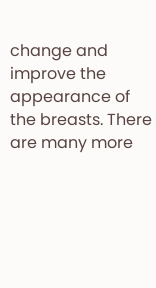change and improve the appearance of the breasts. There are many more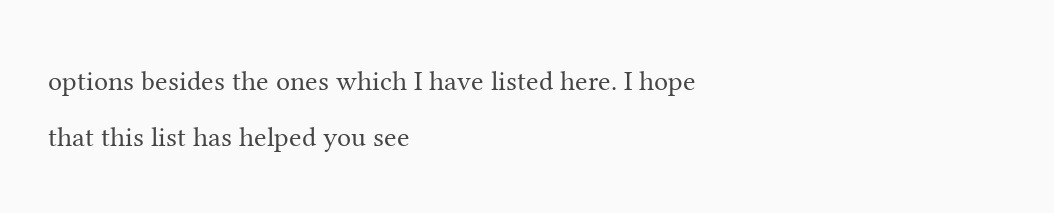options besides the ones which I have listed here. I hope that this list has helped you see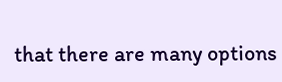that there are many options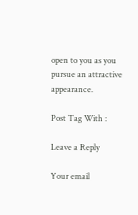open to you as you pursue an attractive appearance.

Post Tag With :

Leave a Reply

Your email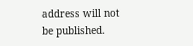address will not be published.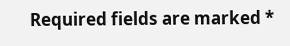Required fields are marked *